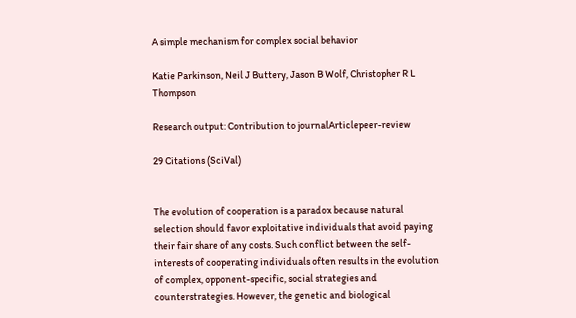A simple mechanism for complex social behavior

Katie Parkinson, Neil J Buttery, Jason B Wolf, Christopher R L Thompson

Research output: Contribution to journalArticlepeer-review

29 Citations (SciVal)


The evolution of cooperation is a paradox because natural selection should favor exploitative individuals that avoid paying their fair share of any costs. Such conflict between the self-interests of cooperating individuals often results in the evolution of complex, opponent-specific, social strategies and counterstrategies. However, the genetic and biological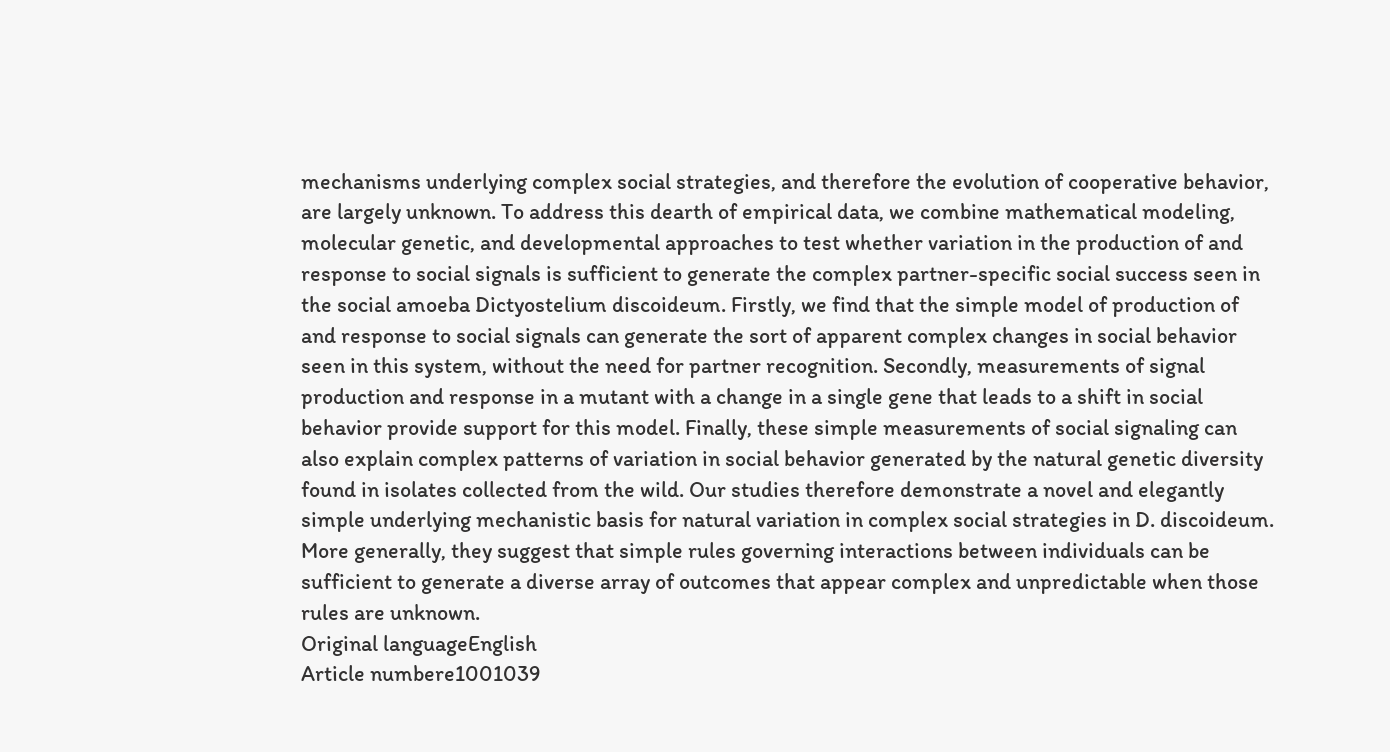mechanisms underlying complex social strategies, and therefore the evolution of cooperative behavior, are largely unknown. To address this dearth of empirical data, we combine mathematical modeling, molecular genetic, and developmental approaches to test whether variation in the production of and response to social signals is sufficient to generate the complex partner-specific social success seen in the social amoeba Dictyostelium discoideum. Firstly, we find that the simple model of production of and response to social signals can generate the sort of apparent complex changes in social behavior seen in this system, without the need for partner recognition. Secondly, measurements of signal production and response in a mutant with a change in a single gene that leads to a shift in social behavior provide support for this model. Finally, these simple measurements of social signaling can also explain complex patterns of variation in social behavior generated by the natural genetic diversity found in isolates collected from the wild. Our studies therefore demonstrate a novel and elegantly simple underlying mechanistic basis for natural variation in complex social strategies in D. discoideum. More generally, they suggest that simple rules governing interactions between individuals can be sufficient to generate a diverse array of outcomes that appear complex and unpredictable when those rules are unknown.
Original languageEnglish
Article numbere1001039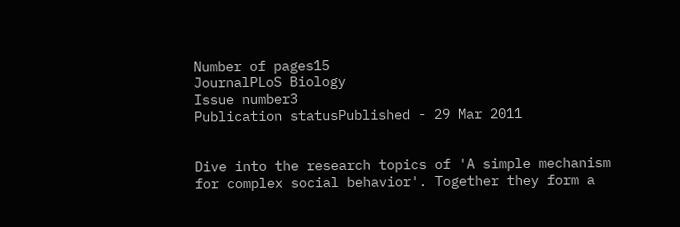Number of pages15
JournalPLoS Biology
Issue number3
Publication statusPublished - 29 Mar 2011


Dive into the research topics of 'A simple mechanism for complex social behavior'. Together they form a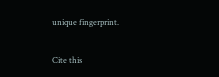unique fingerprint.

Cite this